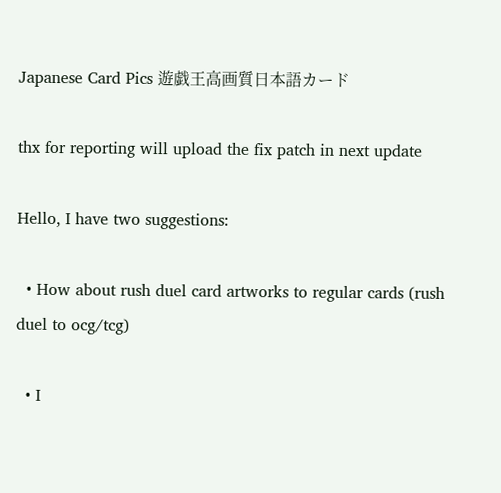Japanese Card Pics 遊戯王高画質日本語カード

thx for reporting will upload the fix patch in next update

Hello, I have two suggestions:

  • How about rush duel card artworks to regular cards (rush duel to ocg/tcg)

  • I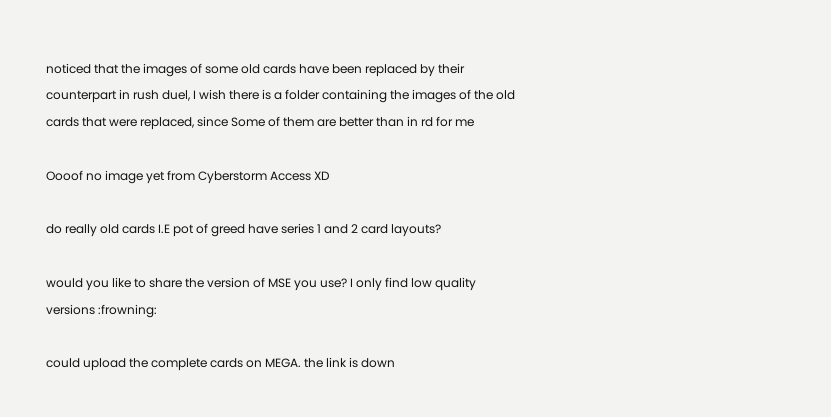noticed that the images of some old cards have been replaced by their counterpart in rush duel, I wish there is a folder containing the images of the old cards that were replaced, since Some of them are better than in rd for me

Oooof no image yet from Cyberstorm Access XD

do really old cards I.E pot of greed have series 1 and 2 card layouts?

would you like to share the version of MSE you use? I only find low quality versions :frowning:

could upload the complete cards on MEGA. the link is down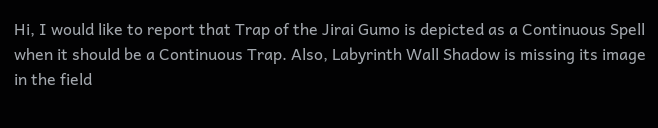Hi, I would like to report that Trap of the Jirai Gumo is depicted as a Continuous Spell when it should be a Continuous Trap. Also, Labyrinth Wall Shadow is missing its image in the field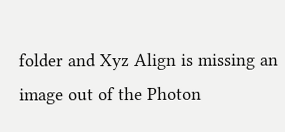folder and Xyz Align is missing an image out of the Photon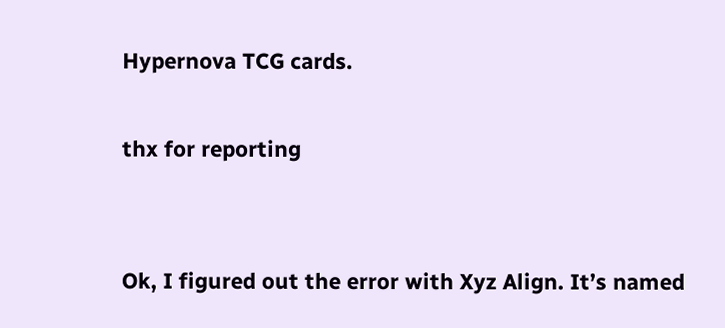Hypernova TCG cards.

thx for reporting


Ok, I figured out the error with Xyz Align. It’s named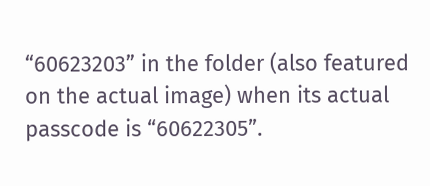“60623203” in the folder (also featured on the actual image) when its actual passcode is “60622305”.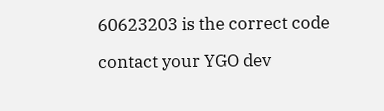60623203 is the correct code

contact your YGO dev